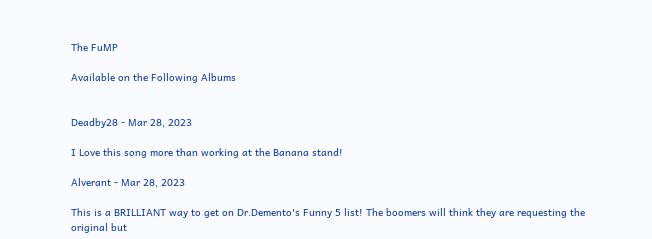The FuMP

Available on the Following Albums


Deadby28 - Mar 28, 2023

I Love this song more than working at the Banana stand!

Alverant - Mar 28, 2023

This is a BRILLIANT way to get on Dr.Demento's Funny 5 list! The boomers will think they are requesting the original but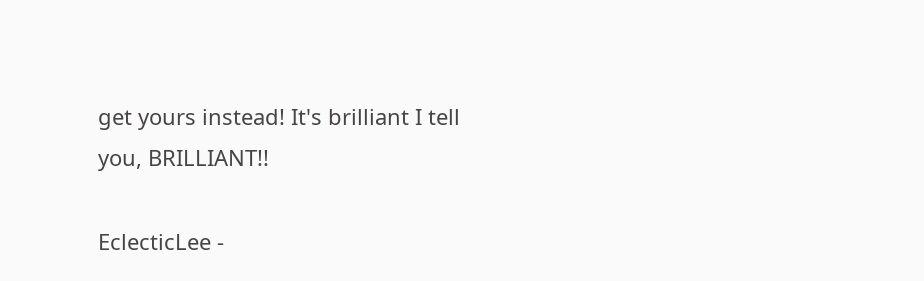get yours instead! It's brilliant I tell you, BRILLIANT!!

EclecticLee -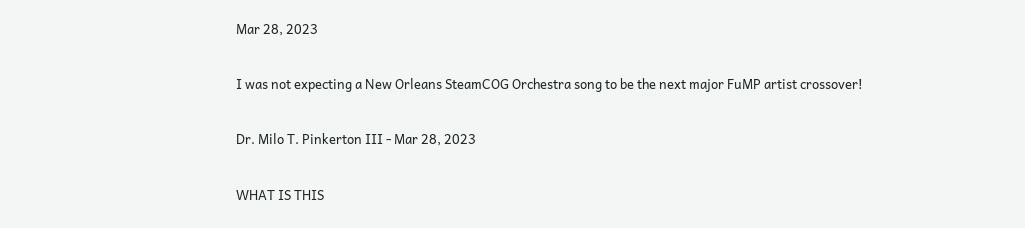Mar 28, 2023

I was not expecting a New Orleans SteamCOG Orchestra song to be the next major FuMP artist crossover!

Dr. Milo T. Pinkerton III - Mar 28, 2023

WHAT IS THIS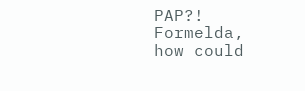PAP?! Formelda, how could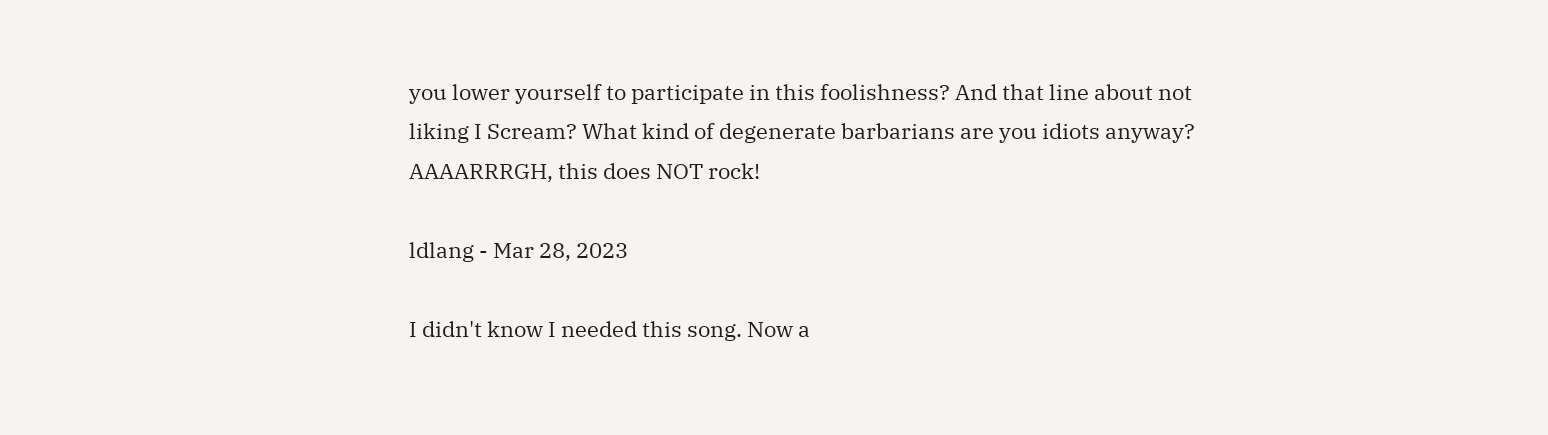you lower yourself to participate in this foolishness? And that line about not liking I Scream? What kind of degenerate barbarians are you idiots anyway? AAAARRRGH, this does NOT rock!

ldlang - Mar 28, 2023

I didn't know I needed this song. Now a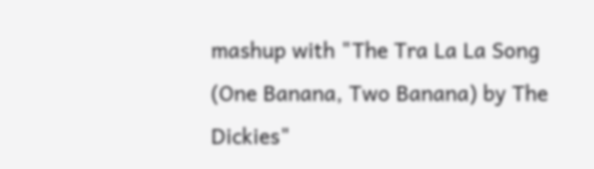mashup with "The Tra La La Song (One Banana, Two Banana) by The Dickies"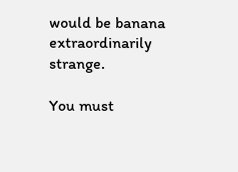would be banana extraordinarily strange.

You must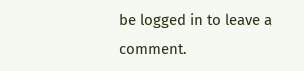be logged in to leave a comment.